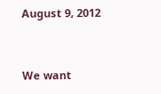August 9, 2012


We want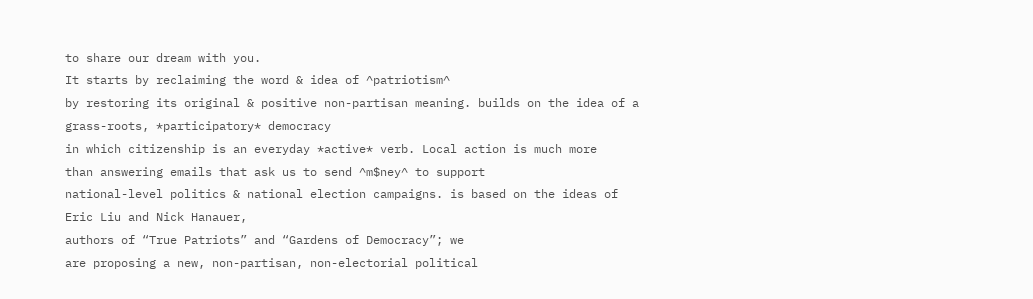to share our dream with you.
It starts by reclaiming the word & idea of ^patriotism^
by restoring its original & positive non-partisan meaning. builds on the idea of a grass-roots, *participatory* democracy
in which citizenship is an everyday *active* verb. Local action is much more
than answering emails that ask us to send ^m$ney^ to support
national-level politics & national election campaigns. is based on the ideas of Eric Liu and Nick Hanauer,
authors of “True Patriots” and “Gardens of Democracy”; we
are proposing a new, non-partisan, non-electorial political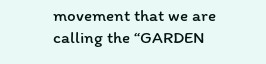movement that we are calling the “GARDEN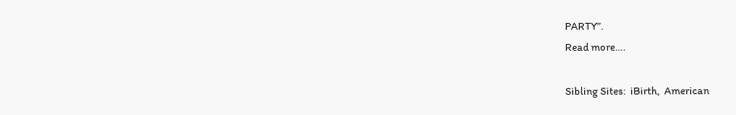PARTY”.
Read more….

Sibling Sites:  iBirth,  American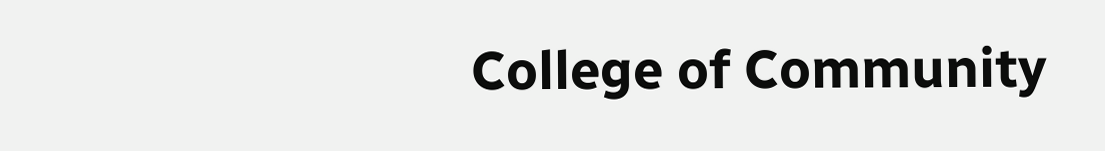College of Community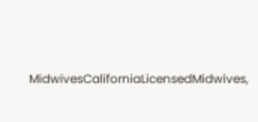MidwivesCaliforniaLicensedMidwives,